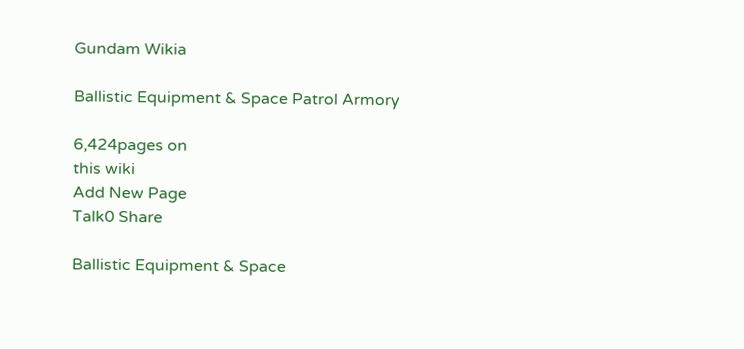Gundam Wikia

Ballistic Equipment & Space Patrol Armory

6,424pages on
this wiki
Add New Page
Talk0 Share

Ballistic Equipment & Space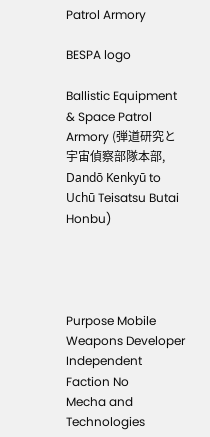Patrol Armory

BESPA logo

Ballistic Equipment & Space Patrol Armory (弾道研究と宇宙偵察部隊本部, Dandō Kenkyū to Uchū Teisatsu Butai Honbu)




Purpose Mobile Weapons Developer
Independent Faction No
Mecha and Technologies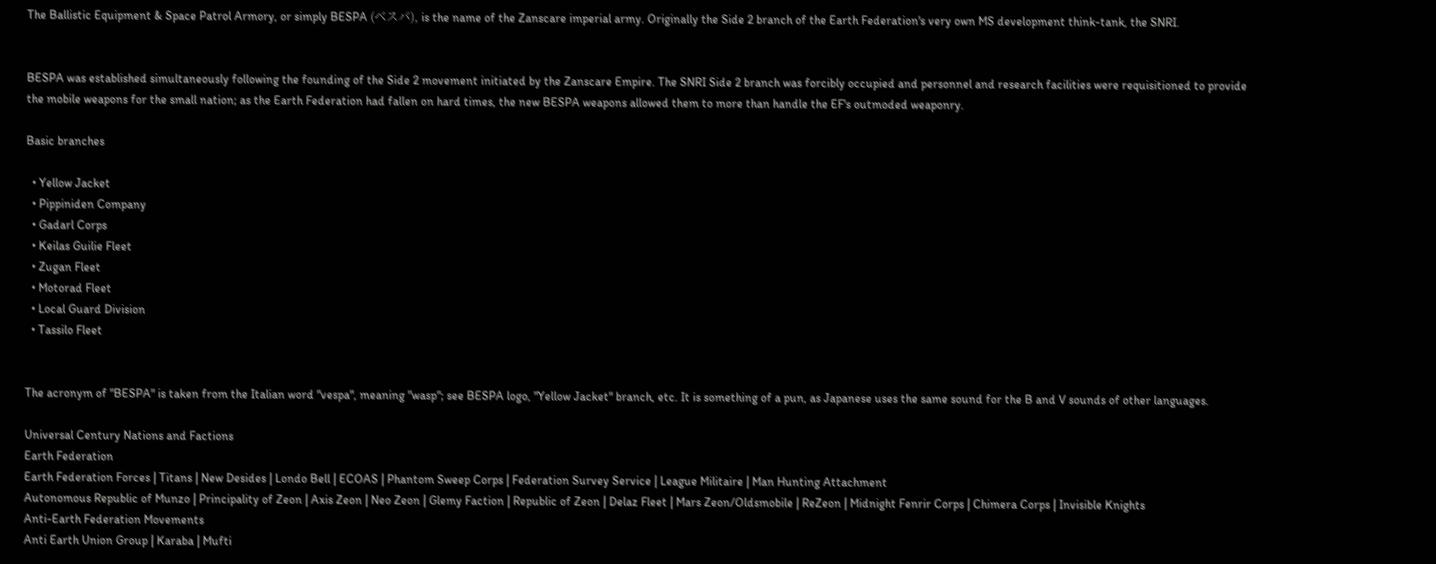The Ballistic Equipment & Space Patrol Armory, or simply BESPA (ベスパ), is the name of the Zanscare imperial army. Originally the Side 2 branch of the Earth Federation's very own MS development think-tank, the SNRI.


BESPA was established simultaneously following the founding of the Side 2 movement initiated by the Zanscare Empire. The SNRI Side 2 branch was forcibly occupied and personnel and research facilities were requisitioned to provide the mobile weapons for the small nation; as the Earth Federation had fallen on hard times, the new BESPA weapons allowed them to more than handle the EF's outmoded weaponry.

Basic branches

  • Yellow Jacket
  • Pippiniden Company
  • Gadarl Corps
  • Keilas Guilie Fleet
  • Zugan Fleet
  • Motorad Fleet
  • Local Guard Division
  • Tassilo Fleet


The acronym of "BESPA" is taken from the Italian word "vespa", meaning "wasp"; see BESPA logo, "Yellow Jacket" branch, etc. It is something of a pun, as Japanese uses the same sound for the B and V sounds of other languages.

Universal Century Nations and Factions
Earth Federation
Earth Federation Forces | Titans | New Desides | Londo Bell | ECOAS | Phantom Sweep Corps | Federation Survey Service | League Militaire | Man Hunting Attachment
Autonomous Republic of Munzo | Principality of Zeon | Axis Zeon | Neo Zeon | Glemy Faction | Republic of Zeon | Delaz Fleet | Mars Zeon/Oldsmobile | ReZeon | Midnight Fenrir Corps | Chimera Corps | Invisible Knights
Anti-Earth Federation Movements
Anti Earth Union Group | Karaba | Mufti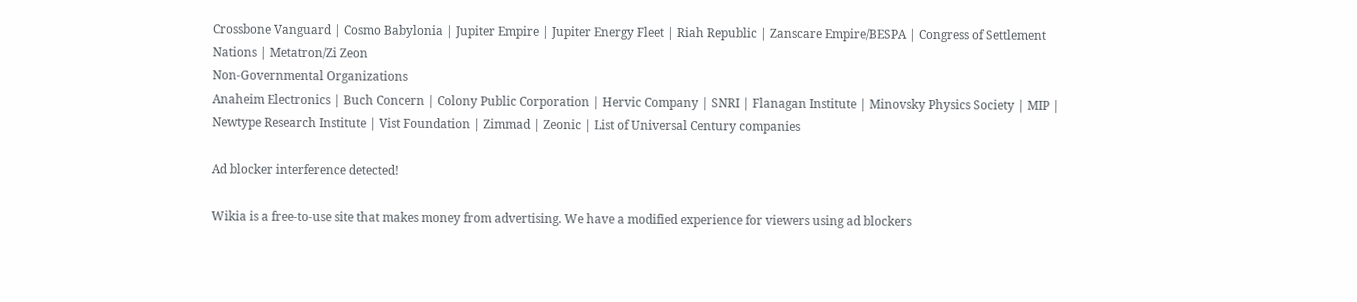Crossbone Vanguard | Cosmo Babylonia | Jupiter Empire | Jupiter Energy Fleet | Riah Republic | Zanscare Empire/BESPA | Congress of Settlement Nations | Metatron/Zi Zeon
Non-Governmental Organizations
Anaheim Electronics | Buch Concern | Colony Public Corporation | Hervic Company | SNRI | Flanagan Institute | Minovsky Physics Society | MIP | Newtype Research Institute | Vist Foundation | Zimmad | Zeonic | List of Universal Century companies

Ad blocker interference detected!

Wikia is a free-to-use site that makes money from advertising. We have a modified experience for viewers using ad blockers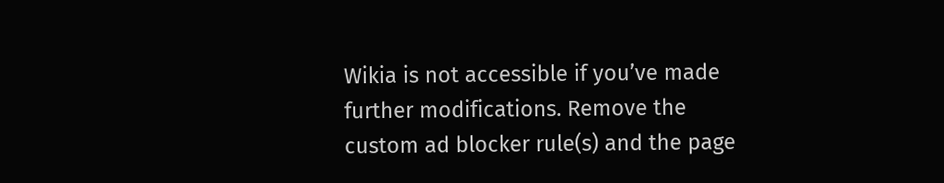Wikia is not accessible if you’ve made further modifications. Remove the custom ad blocker rule(s) and the page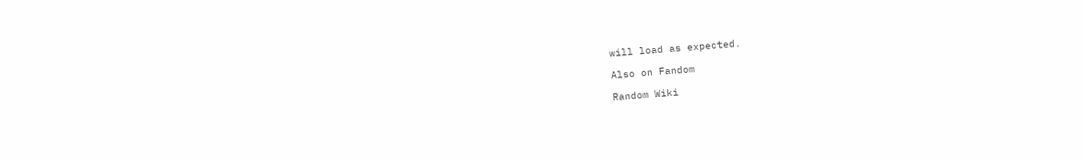will load as expected.

Also on Fandom

Random Wiki